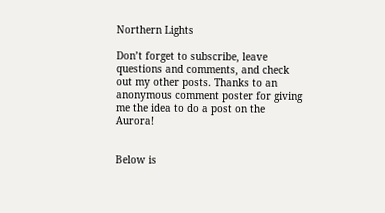Northern Lights

Don’t forget to subscribe, leave questions and comments, and check out my other posts. Thanks to an anonymous comment poster for giving me the idea to do a post on the Aurora!


Below is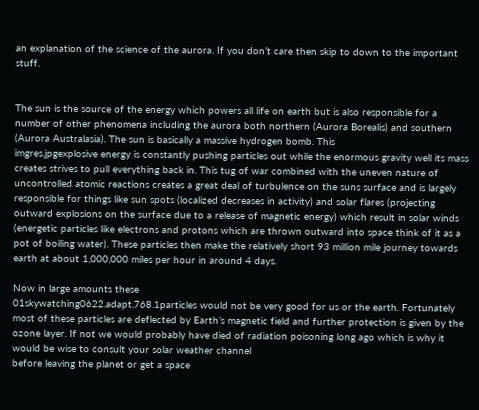an explanation of the science of the aurora. If you don’t care then skip to down to the important stuff.


The sun is the source of the energy which powers all life on earth but is also responsible for a number of other phenomena including the aurora both northern (Aurora Borealis) and southern (Aurora Australasia). The sun is basically a massive hydrogen bomb. This
imgres.jpgexplosive energy is constantly pushing particles out while the enormous gravity well its mass creates strives to pull everything back in. This tug of war combined with the uneven nature of uncontrolled atomic reactions creates a great deal of turbulence on the suns surface and is largely responsible for things like sun spots (localized decreases in activity) and solar flares (projecting outward explosions on the surface due to a release of magnetic energy) which result in solar winds (energetic particles like electrons and protons which are thrown outward into space think of it as a pot of boiling water). These particles then make the relatively short 93 million mile journey towards earth at about 1,000,000 miles per hour in around 4 days.

Now in large amounts these
01skywatching0622.adapt.768.1particles would not be very good for us or the earth. Fortunately most of these particles are deflected by Earth’s magnetic field and further protection is given by the ozone layer. If not we would probably have died of radiation poisoning long ago which is why it would be wise to consult your solar weather channel
before leaving the planet or get a space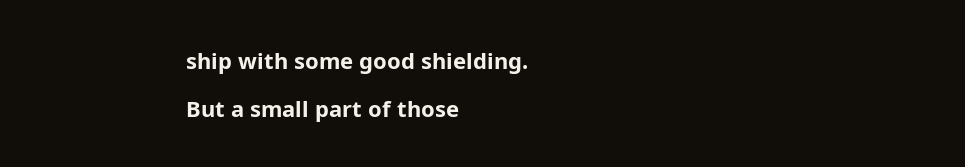ship with some good shielding.

But a small part of those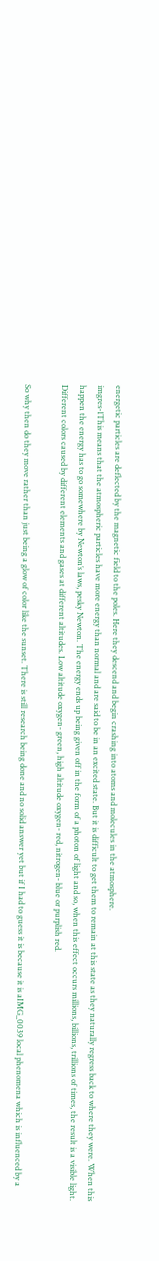energetic particles are deflected by the magnetic field to the poles. Here they descend and begin crashing into atoms and molecules in the atmosphere.
imgres-1This means that the atmospheric particles have more energy than normal and are said to be in an excited state. But it is difficult to get them to remain at this state as they naturally regress back to where they were. When this happen the energy has to go somewhere by Newton’s laws, pesky Newton. The energy ends up being given off in the form of a photon of light and so, when this effect occurs millions, billions, trillions of times, the result is a visible light. Different colors caused by different elements and gases at different altitudes. Low altitude oxygen- green, high altitude oxygen- red, nitrogen- blue or purplish red.

So why then do they move rather than just being a glow of color like the sunset. There is still research being done and no solid answer yet but if I had to guess it is because it is aIMG_0039 local phenomena which is influenced by a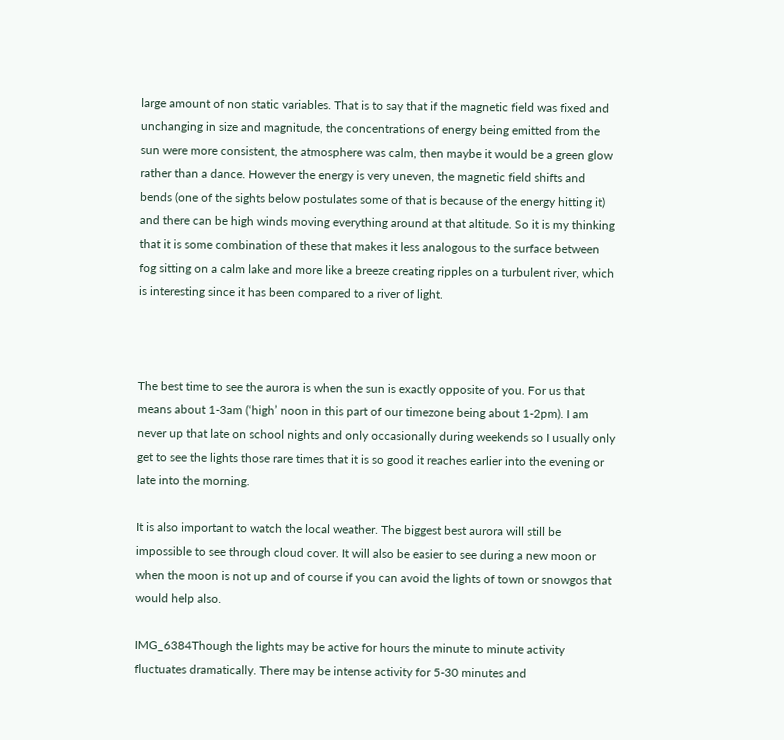large amount of non static variables. That is to say that if the magnetic field was fixed and unchanging in size and magnitude, the concentrations of energy being emitted from the sun were more consistent, the atmosphere was calm, then maybe it would be a green glow rather than a dance. However the energy is very uneven, the magnetic field shifts and bends (one of the sights below postulates some of that is because of the energy hitting it) and there can be high winds moving everything around at that altitude. So it is my thinking that it is some combination of these that makes it less analogous to the surface between fog sitting on a calm lake and more like a breeze creating ripples on a turbulent river, which is interesting since it has been compared to a river of light.



The best time to see the aurora is when the sun is exactly opposite of you. For us that means about 1-3am (‘high’ noon in this part of our timezone being about 1-2pm). I am never up that late on school nights and only occasionally during weekends so I usually only get to see the lights those rare times that it is so good it reaches earlier into the evening or late into the morning.

It is also important to watch the local weather. The biggest best aurora will still be impossible to see through cloud cover. It will also be easier to see during a new moon or when the moon is not up and of course if you can avoid the lights of town or snowgos that would help also.

IMG_6384Though the lights may be active for hours the minute to minute activity fluctuates dramatically. There may be intense activity for 5-30 minutes and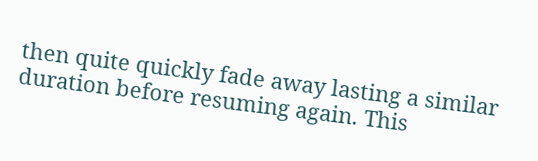then quite quickly fade away lasting a similar duration before resuming again. This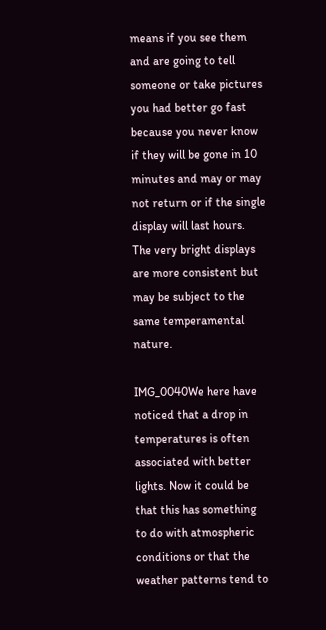means if you see them and are going to tell someone or take pictures you had better go fast because you never know if they will be gone in 10 minutes and may or may not return or if the single display will last hours. The very bright displays are more consistent but may be subject to the same temperamental nature.

IMG_0040We here have noticed that a drop in temperatures is often associated with better lights. Now it could be that this has something to do with atmospheric conditions or that the weather patterns tend to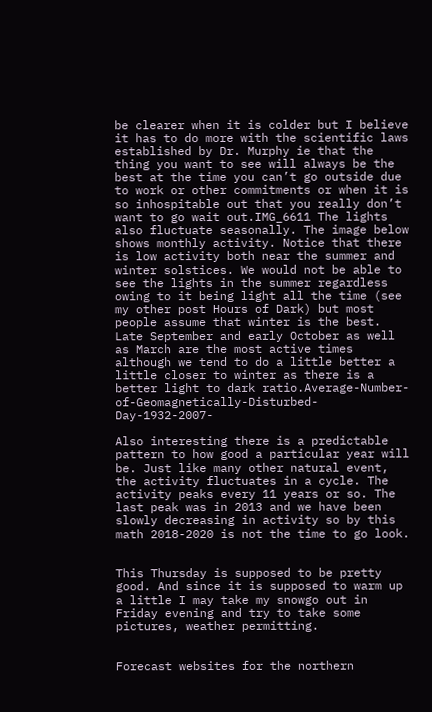be clearer when it is colder but I believe it has to do more with the scientific laws established by Dr. Murphy ie that the thing you want to see will always be the best at the time you can’t go outside due to work or other commitments or when it is so inhospitable out that you really don’t want to go wait out.IMG_6611 The lights also fluctuate seasonally. The image below shows monthly activity. Notice that there is low activity both near the summer and winter solstices. We would not be able to see the lights in the summer regardless owing to it being light all the time (see my other post Hours of Dark) but most people assume that winter is the best. Late September and early October as well as March are the most active times although we tend to do a little better a little closer to winter as there is a better light to dark ratio.Average-Number-of-Geomagnetically-Disturbed-Day-1932-2007-

Also interesting there is a predictable pattern to how good a particular year will be. Just like many other natural event, the activity fluctuates in a cycle. The activity peaks every 11 years or so. The last peak was in 2013 and we have been slowly decreasing in activity so by this math 2018-2020 is not the time to go look.


This Thursday is supposed to be pretty good. And since it is supposed to warm up a little I may take my snowgo out in Friday evening and try to take some pictures, weather permitting.


Forecast websites for the northern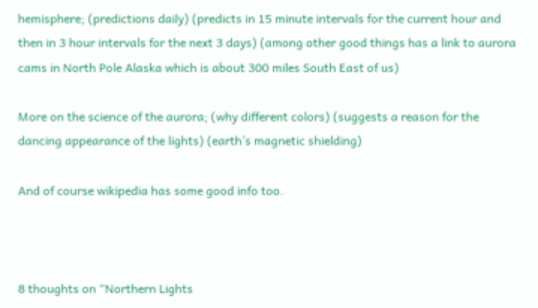hemisphere; (predictions daily) (predicts in 15 minute intervals for the current hour and then in 3 hour intervals for the next 3 days) (among other good things has a link to aurora cams in North Pole Alaska which is about 300 miles South East of us)

More on the science of the aurora; (why different colors) (suggests a reason for the dancing appearance of the lights) (earth’s magnetic shielding)

And of course wikipedia has some good info too.



8 thoughts on “Northern Lights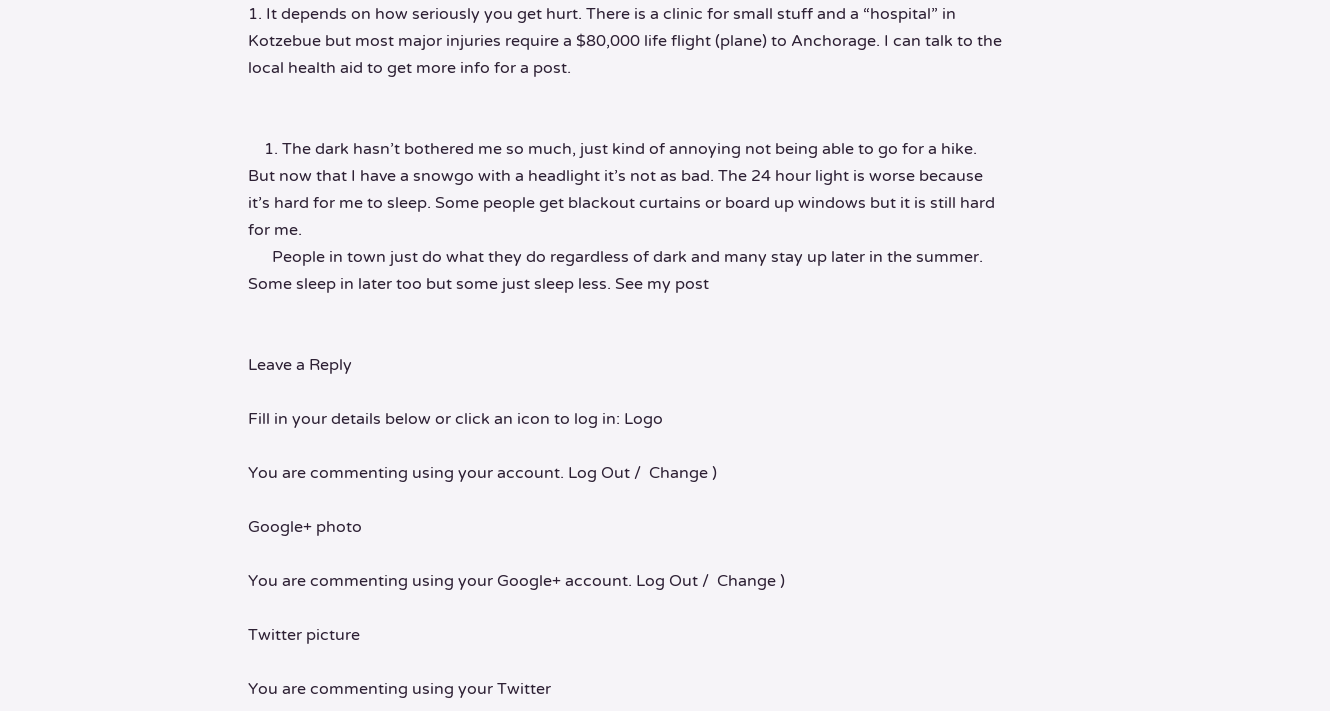1. It depends on how seriously you get hurt. There is a clinic for small stuff and a “hospital” in Kotzebue but most major injuries require a $80,000 life flight (plane) to Anchorage. I can talk to the local health aid to get more info for a post.


    1. The dark hasn’t bothered me so much, just kind of annoying not being able to go for a hike. But now that I have a snowgo with a headlight it’s not as bad. The 24 hour light is worse because it’s hard for me to sleep. Some people get blackout curtains or board up windows but it is still hard for me.
      People in town just do what they do regardless of dark and many stay up later in the summer. Some sleep in later too but some just sleep less. See my post


Leave a Reply

Fill in your details below or click an icon to log in: Logo

You are commenting using your account. Log Out /  Change )

Google+ photo

You are commenting using your Google+ account. Log Out /  Change )

Twitter picture

You are commenting using your Twitter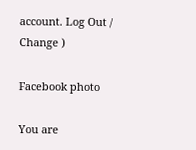account. Log Out /  Change )

Facebook photo

You are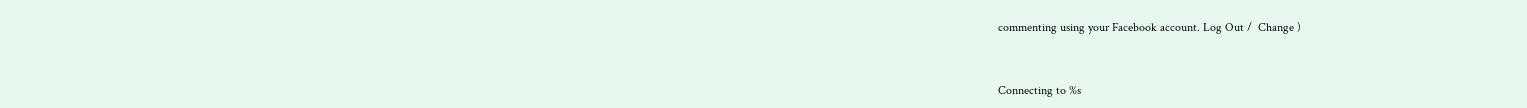commenting using your Facebook account. Log Out /  Change )


Connecting to %s